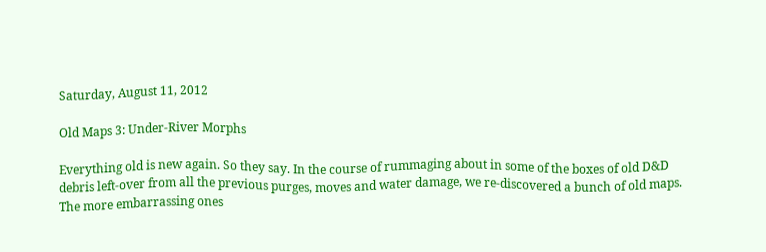Saturday, August 11, 2012

Old Maps 3: Under-River Morphs

Everything old is new again. So they say. In the course of rummaging about in some of the boxes of old D&D debris left-over from all the previous purges, moves and water damage, we re-discovered a bunch of old maps. The more embarrassing ones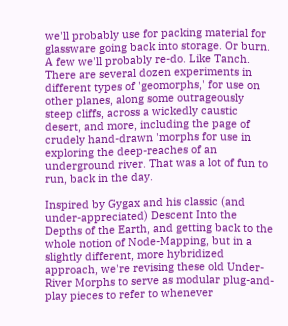we'll probably use for packing material for glassware going back into storage. Or burn. A few we'll probably re-do. Like Tanch. There are several dozen experiments in different types of 'geomorphs,' for use on other planes, along some outrageously steep cliffs, across a wickedly caustic desert, and more, including the page of crudely hand-drawn 'morphs for use in exploring the deep-reaches of an underground river. That was a lot of fun to run, back in the day.

Inspired by Gygax and his classic (and under-appreciated) Descent Into the Depths of the Earth, and getting back to the whole notion of Node-Mapping, but in a slightly different, more hybridized approach, we're revising these old Under-River Morphs to serve as modular plug-and-play pieces to refer to whenever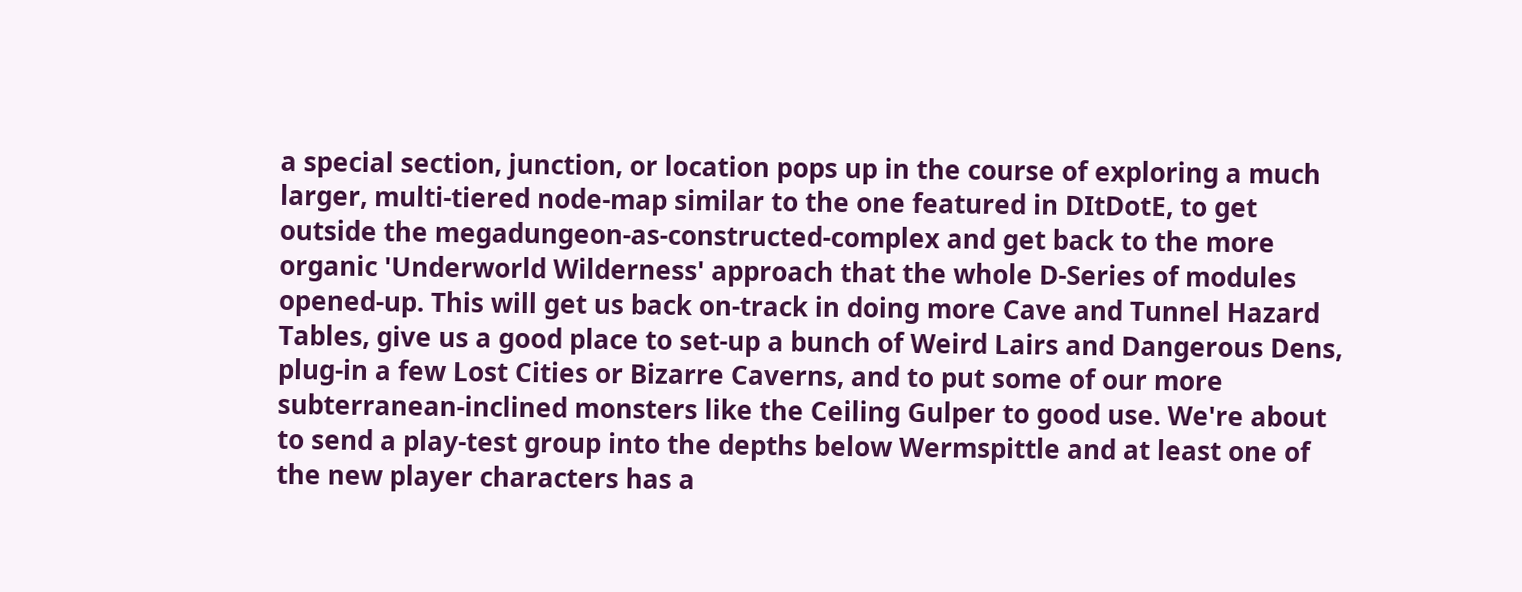a special section, junction, or location pops up in the course of exploring a much larger, multi-tiered node-map similar to the one featured in DItDotE, to get outside the megadungeon-as-constructed-complex and get back to the more organic 'Underworld Wilderness' approach that the whole D-Series of modules opened-up. This will get us back on-track in doing more Cave and Tunnel Hazard Tables, give us a good place to set-up a bunch of Weird Lairs and Dangerous Dens, plug-in a few Lost Cities or Bizarre Caverns, and to put some of our more subterranean-inclined monsters like the Ceiling Gulper to good use. We're about to send a play-test group into the depths below Wermspittle and at least one of the new player characters has a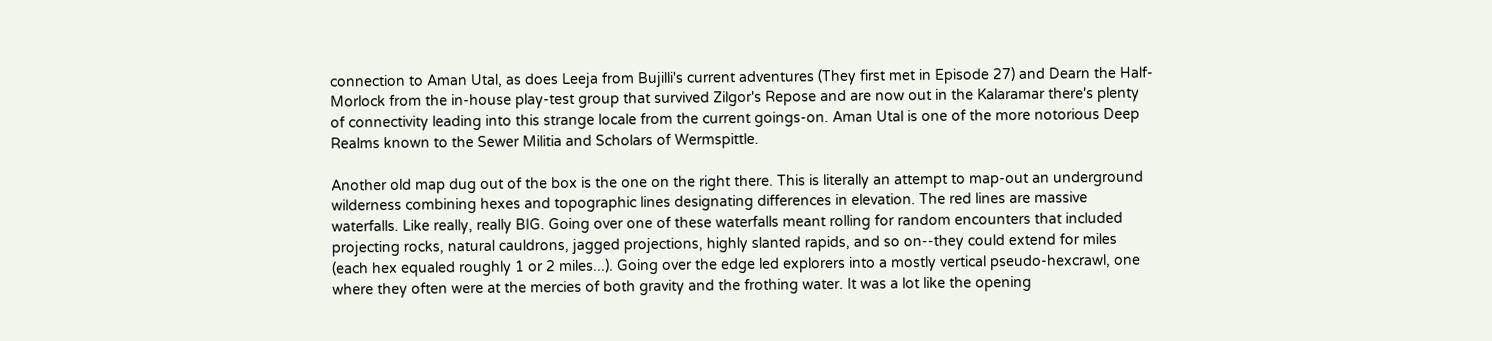connection to Aman Utal, as does Leeja from Bujilli's current adventures (They first met in Episode 27) and Dearn the Half-Morlock from the in-house play-test group that survived Zilgor's Repose and are now out in the Kalaramar there's plenty of connectivity leading into this strange locale from the current goings-on. Aman Utal is one of the more notorious Deep Realms known to the Sewer Militia and Scholars of Wermspittle.

Another old map dug out of the box is the one on the right there. This is literally an attempt to map-out an underground wilderness combining hexes and topographic lines designating differences in elevation. The red lines are massive waterfalls. Like really, really BIG. Going over one of these waterfalls meant rolling for random encounters that included projecting rocks, natural cauldrons, jagged projections, highly slanted rapids, and so on--they could extend for miles (each hex equaled roughly 1 or 2 miles...). Going over the edge led explorers into a mostly vertical pseudo-hexcrawl, one where they often were at the mercies of both gravity and the frothing water. It was a lot like the opening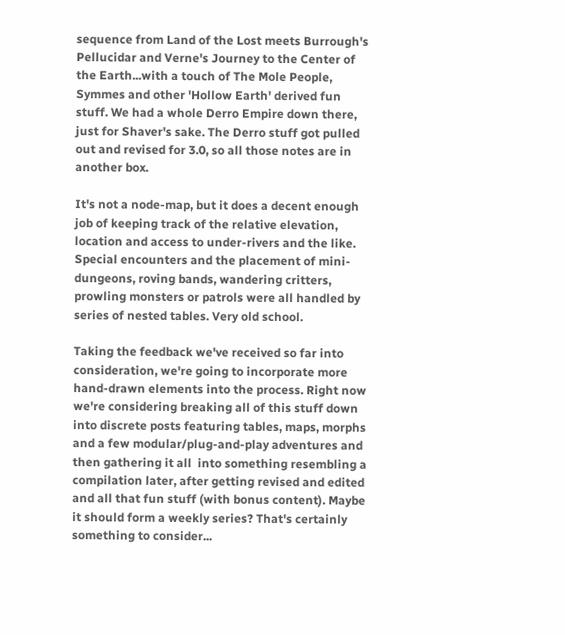sequence from Land of the Lost meets Burrough's Pellucidar and Verne's Journey to the Center of the Earth...with a touch of The Mole People, Symmes and other 'Hollow Earth' derived fun stuff. We had a whole Derro Empire down there, just for Shaver's sake. The Derro stuff got pulled out and revised for 3.0, so all those notes are in another box.

It's not a node-map, but it does a decent enough job of keeping track of the relative elevation, location and access to under-rivers and the like. Special encounters and the placement of mini-dungeons, roving bands, wandering critters, prowling monsters or patrols were all handled by series of nested tables. Very old school.

Taking the feedback we've received so far into consideration, we're going to incorporate more hand-drawn elements into the process. Right now we're considering breaking all of this stuff down into discrete posts featuring tables, maps, morphs and a few modular/plug-and-play adventures and then gathering it all  into something resembling a compilation later, after getting revised and edited and all that fun stuff (with bonus content). Maybe it should form a weekly series? That's certainly something to consider...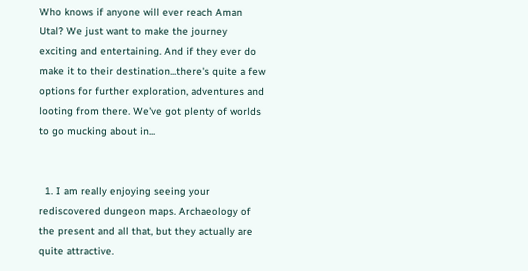Who knows if anyone will ever reach Aman Utal? We just want to make the journey exciting and entertaining. And if they ever do make it to their destination...there's quite a few options for further exploration, adventures and looting from there. We've got plenty of worlds to go mucking about in...


  1. I am really enjoying seeing your rediscovered dungeon maps. Archaeology of the present and all that, but they actually are quite attractive.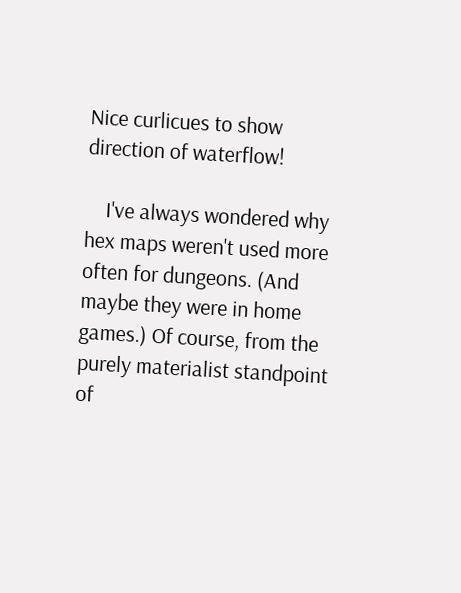Nice curlicues to show direction of waterflow!

    I've always wondered why hex maps weren't used more often for dungeons. (And maybe they were in home games.) Of course, from the purely materialist standpoint of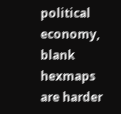political economy, blank hexmaps are harder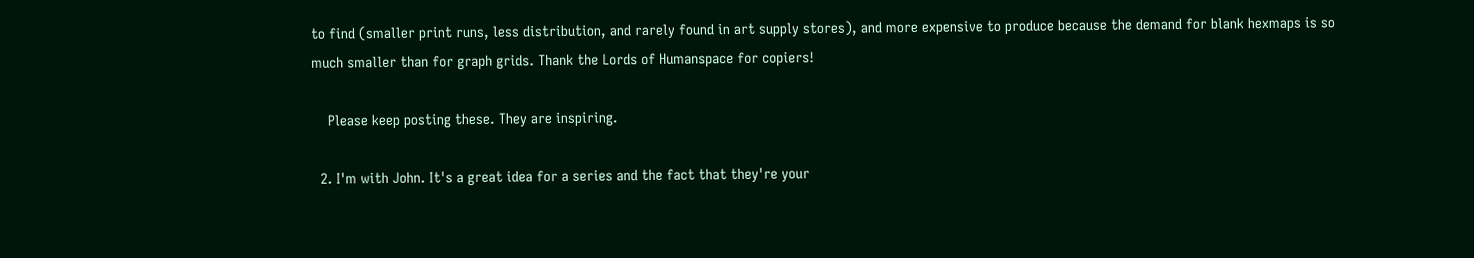to find (smaller print runs, less distribution, and rarely found in art supply stores), and more expensive to produce because the demand for blank hexmaps is so much smaller than for graph grids. Thank the Lords of Humanspace for copiers!

    Please keep posting these. They are inspiring.

  2. I'm with John. It's a great idea for a series and the fact that they're your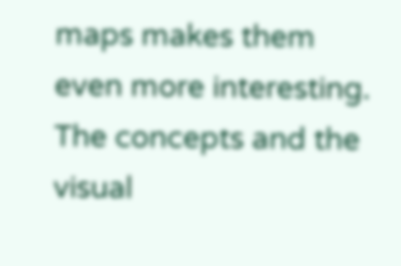maps makes them even more interesting. The concepts and the visual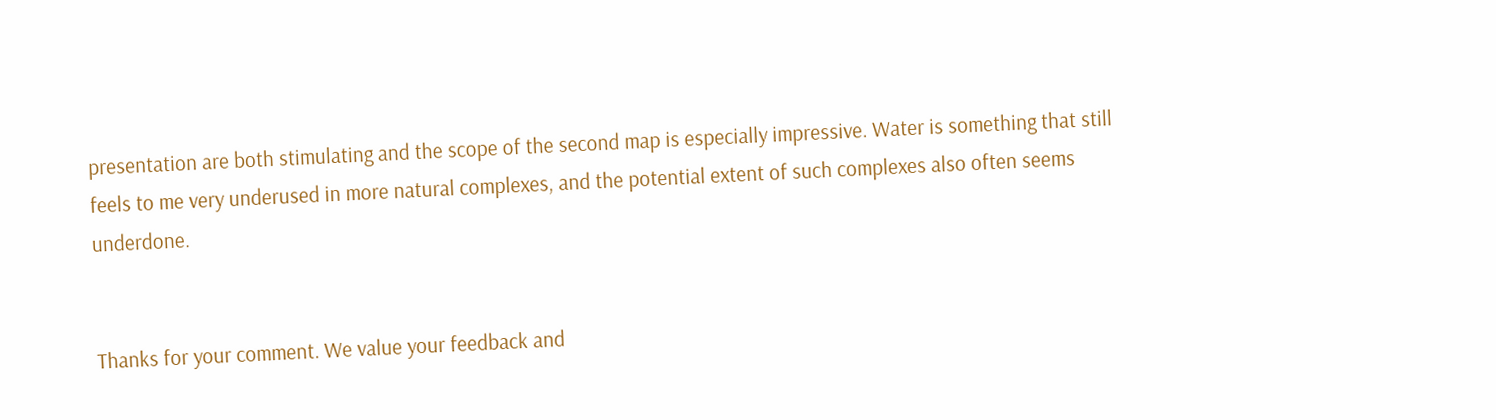presentation are both stimulating and the scope of the second map is especially impressive. Water is something that still feels to me very underused in more natural complexes, and the potential extent of such complexes also often seems underdone.


Thanks for your comment. We value your feedback and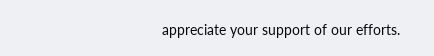appreciate your support of our efforts.